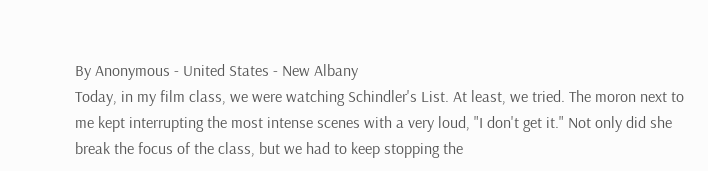By Anonymous - United States - New Albany
Today, in my film class, we were watching Schindler's List. At least, we tried. The moron next to me kept interrupting the most intense scenes with a very loud, "I don't get it." Not only did she break the focus of the class, but we had to keep stopping the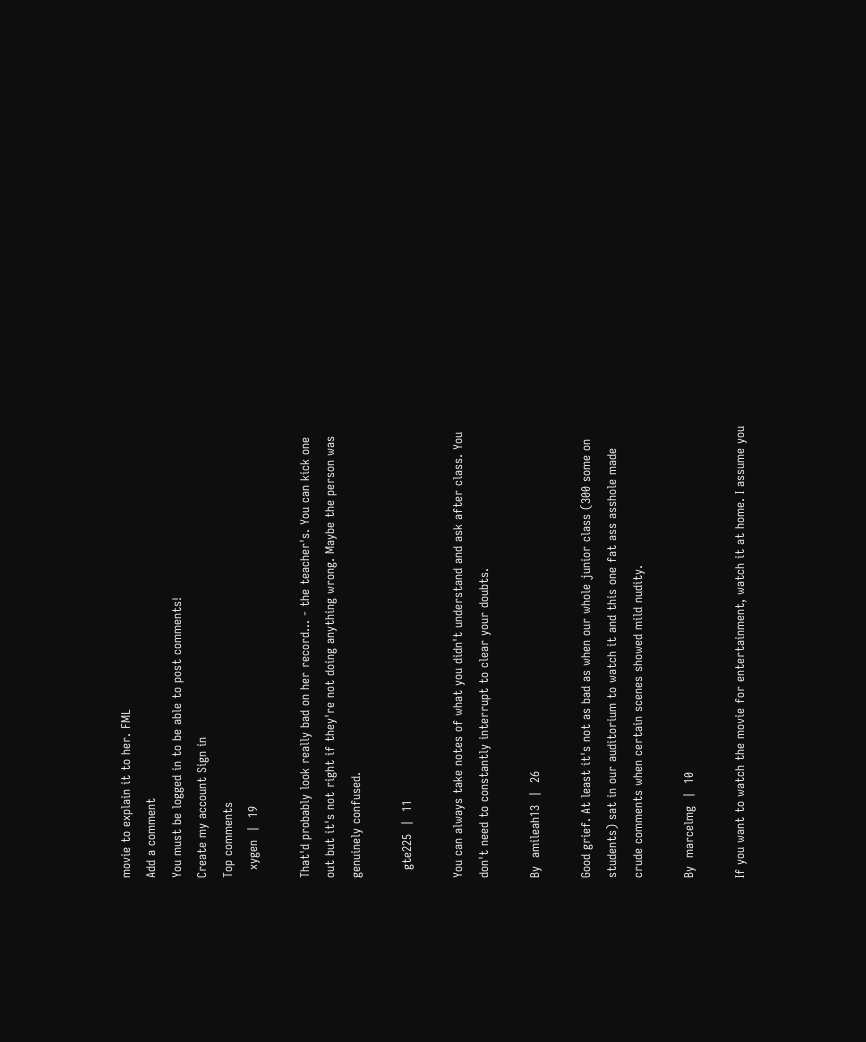movie to explain it to her. FML
Add a comment
You must be logged in to be able to post comments!
Create my account Sign in
Top comments
  xygen  |  19

That'd probably look really bad on her record... - the teacher's. You can kick one out but it's not right if they're not doing anything wrong. Maybe the person was genuinely confused.

  gte225  |  11

You can always take notes of what you didn't understand and ask after class. You don't need to constantly interrupt to clear your doubts.

By  amileah13  |  26

Good grief. At least it's not as bad as when our whole junior class (300 some on students) sat in our auditorium to watch it and this one fat ass asshole made crude comments when certain scenes showed mild nudity.

By  marcelmg  |  10

If you want to watch the movie for entertainment, watch it at home. I assume you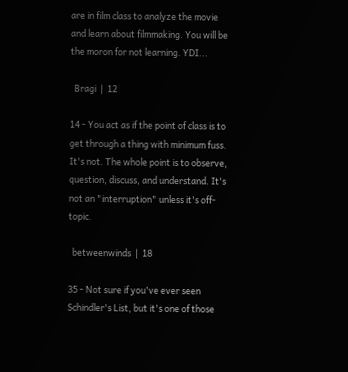are in film class to analyze the movie and learn about filmmaking. You will be the moron for not learning. YDI...

  Bragi  |  12

14 - You act as if the point of class is to get through a thing with minimum fuss. It's not. The whole point is to observe, question, discuss, and understand. It's not an "interruption" unless it's off-topic.

  betweenwinds  |  18

35 - Not sure if you've ever seen Schindler's List, but it's one of those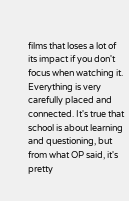films that loses a lot of its impact if you don't focus when watching it. Everything is very carefully placed and connected. It's true that school is about learning and questioning, but from what OP said, it's pretty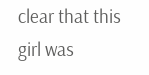clear that this girl was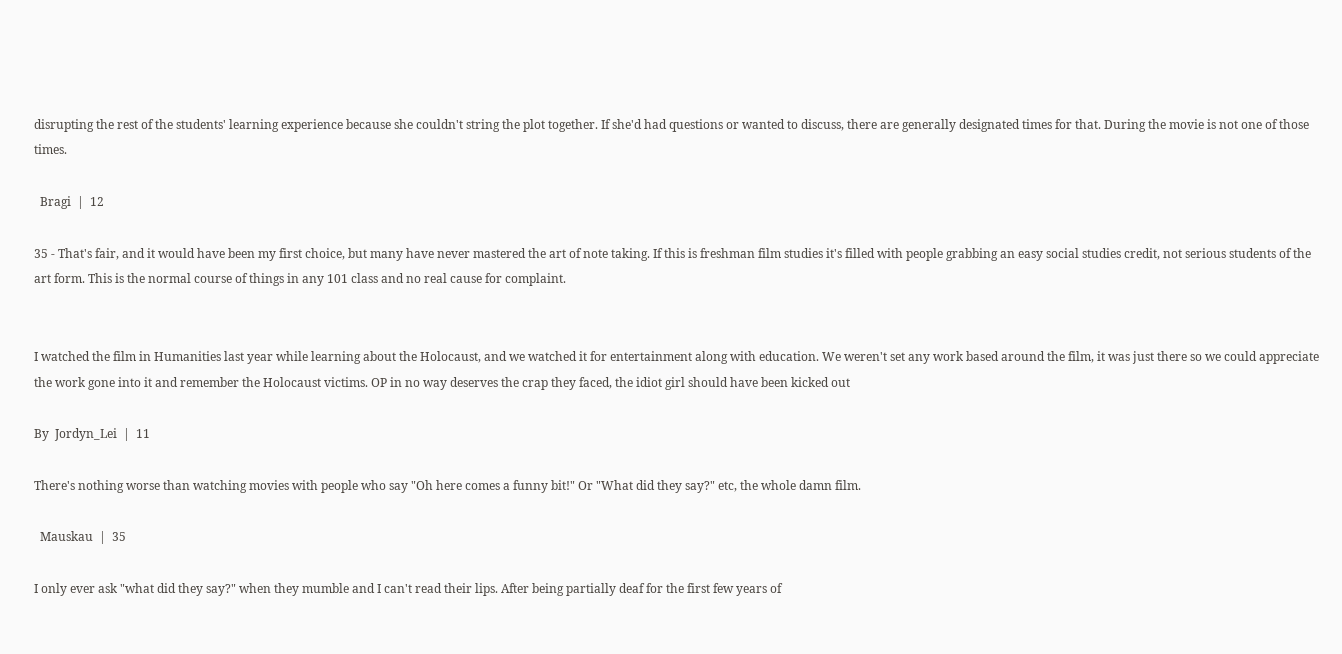disrupting the rest of the students' learning experience because she couldn't string the plot together. If she'd had questions or wanted to discuss, there are generally designated times for that. During the movie is not one of those times.

  Bragi  |  12

35 - That's fair, and it would have been my first choice, but many have never mastered the art of note taking. If this is freshman film studies it's filled with people grabbing an easy social studies credit, not serious students of the art form. This is the normal course of things in any 101 class and no real cause for complaint.


I watched the film in Humanities last year while learning about the Holocaust, and we watched it for entertainment along with education. We weren't set any work based around the film, it was just there so we could appreciate the work gone into it and remember the Holocaust victims. OP in no way deserves the crap they faced, the idiot girl should have been kicked out

By  Jordyn_Lei  |  11

There's nothing worse than watching movies with people who say "Oh here comes a funny bit!" Or "What did they say?" etc, the whole damn film.

  Mauskau  |  35

I only ever ask "what did they say?" when they mumble and I can't read their lips. After being partially deaf for the first few years of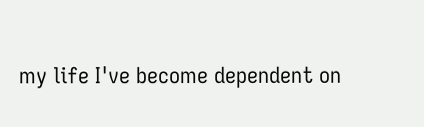my life I've become dependent on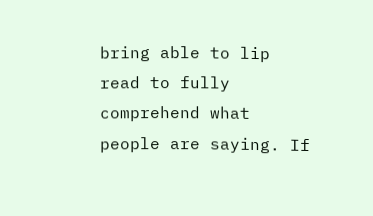bring able to lip read to fully comprehend what people are saying. If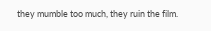they mumble too much, they ruin the film.